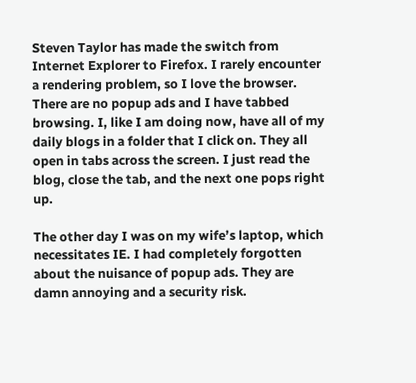Steven Taylor has made the switch from Internet Explorer to Firefox. I rarely encounter a rendering problem, so I love the browser. There are no popup ads and I have tabbed browsing. I, like I am doing now, have all of my daily blogs in a folder that I click on. They all open in tabs across the screen. I just read the blog, close the tab, and the next one pops right up.

The other day I was on my wife’s laptop, which necessitates IE. I had completely forgotten about the nuisance of popup ads. They are damn annoying and a security risk.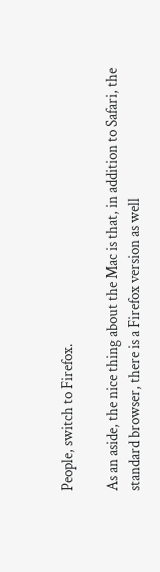People, switch to Firefox.

As an aside, the nice thing about the Mac is that, in addition to Safari, the standard browser, there is a Firefox version as well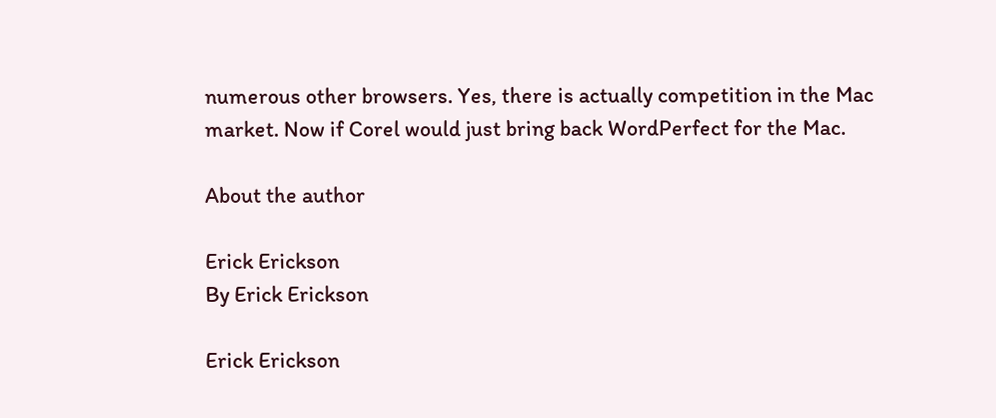numerous other browsers. Yes, there is actually competition in the Mac market. Now if Corel would just bring back WordPerfect for the Mac.

About the author

Erick Erickson
By Erick Erickson

Erick Erickson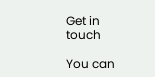Get in touch

You can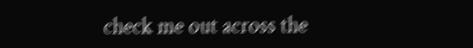check me out across the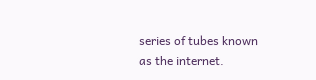series of tubes known as the internet.